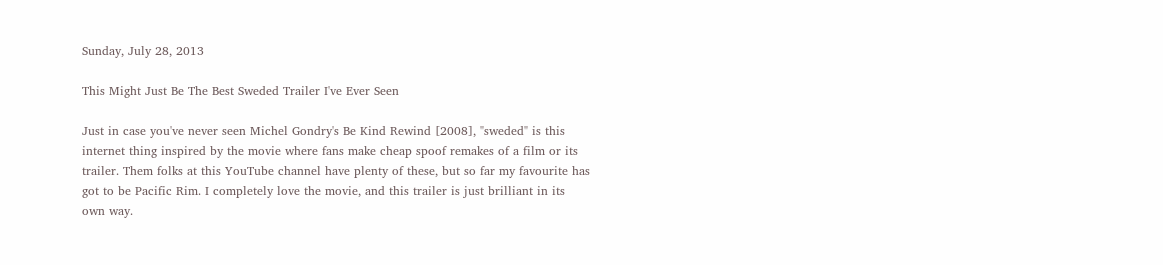Sunday, July 28, 2013

This Might Just Be The Best Sweded Trailer I've Ever Seen

Just in case you've never seen Michel Gondry's Be Kind Rewind [2008], "sweded" is this internet thing inspired by the movie where fans make cheap spoof remakes of a film or its trailer. Them folks at this YouTube channel have plenty of these, but so far my favourite has got to be Pacific Rim. I completely love the movie, and this trailer is just brilliant in its own way.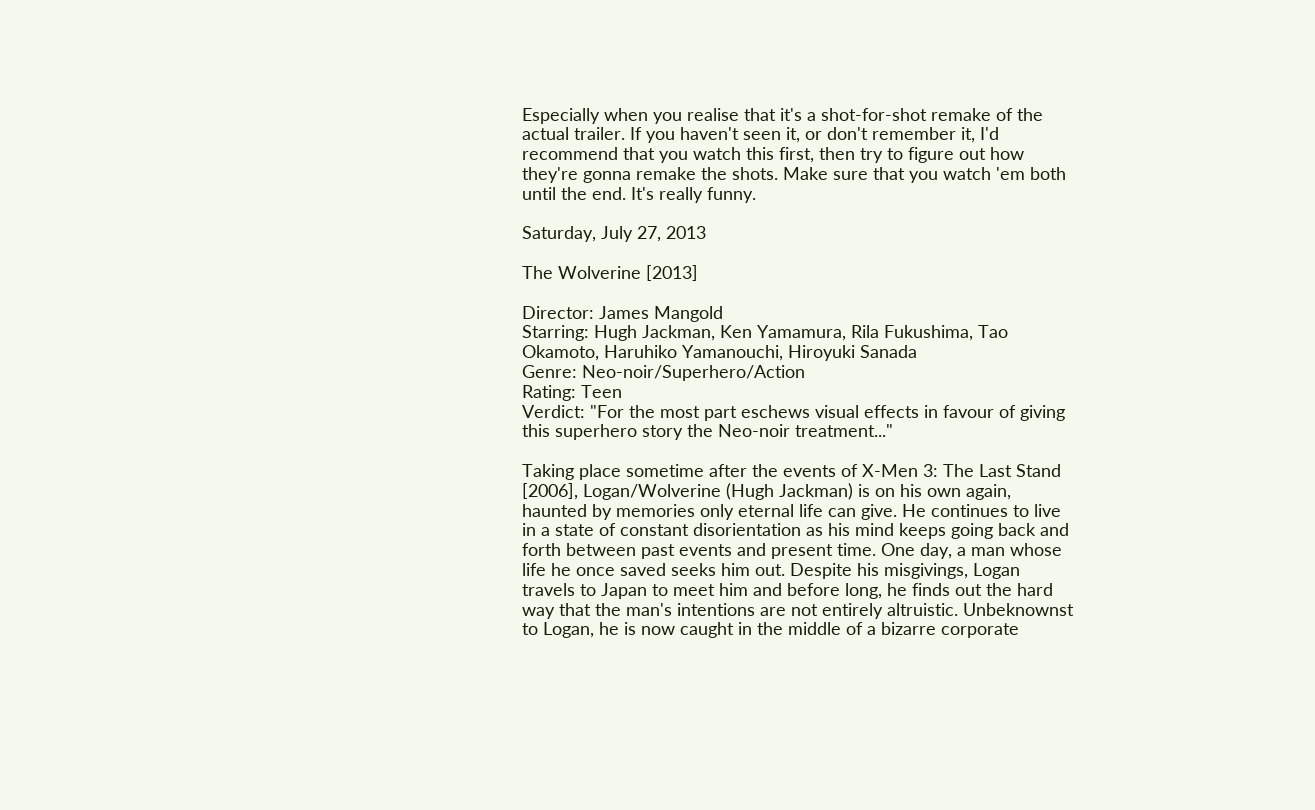Especially when you realise that it's a shot-for-shot remake of the actual trailer. If you haven't seen it, or don't remember it, I'd recommend that you watch this first, then try to figure out how they're gonna remake the shots. Make sure that you watch 'em both until the end. It's really funny.

Saturday, July 27, 2013

The Wolverine [2013]

Director: James Mangold
Starring: Hugh Jackman, Ken Yamamura, Rila Fukushima, Tao Okamoto, Haruhiko Yamanouchi, Hiroyuki Sanada
Genre: Neo-noir/Superhero/Action
Rating: Teen
Verdict: "For the most part eschews visual effects in favour of giving this superhero story the Neo-noir treatment..."

Taking place sometime after the events of X-Men 3: The Last Stand [2006], Logan/Wolverine (Hugh Jackman) is on his own again, haunted by memories only eternal life can give. He continues to live in a state of constant disorientation as his mind keeps going back and forth between past events and present time. One day, a man whose life he once saved seeks him out. Despite his misgivings, Logan travels to Japan to meet him and before long, he finds out the hard way that the man's intentions are not entirely altruistic. Unbeknownst to Logan, he is now caught in the middle of a bizarre corporate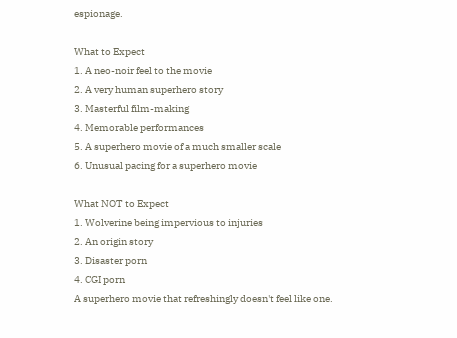espionage.

What to Expect
1. A neo-noir feel to the movie
2. A very human superhero story
3. Masterful film-making
4. Memorable performances
5. A superhero movie of a much smaller scale
6. Unusual pacing for a superhero movie

What NOT to Expect
1. Wolverine being impervious to injuries
2. An origin story
3. Disaster porn
4. CGI porn
A superhero movie that refreshingly doesn't feel like one.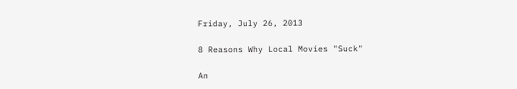Friday, July 26, 2013

8 Reasons Why Local Movies "Suck"

An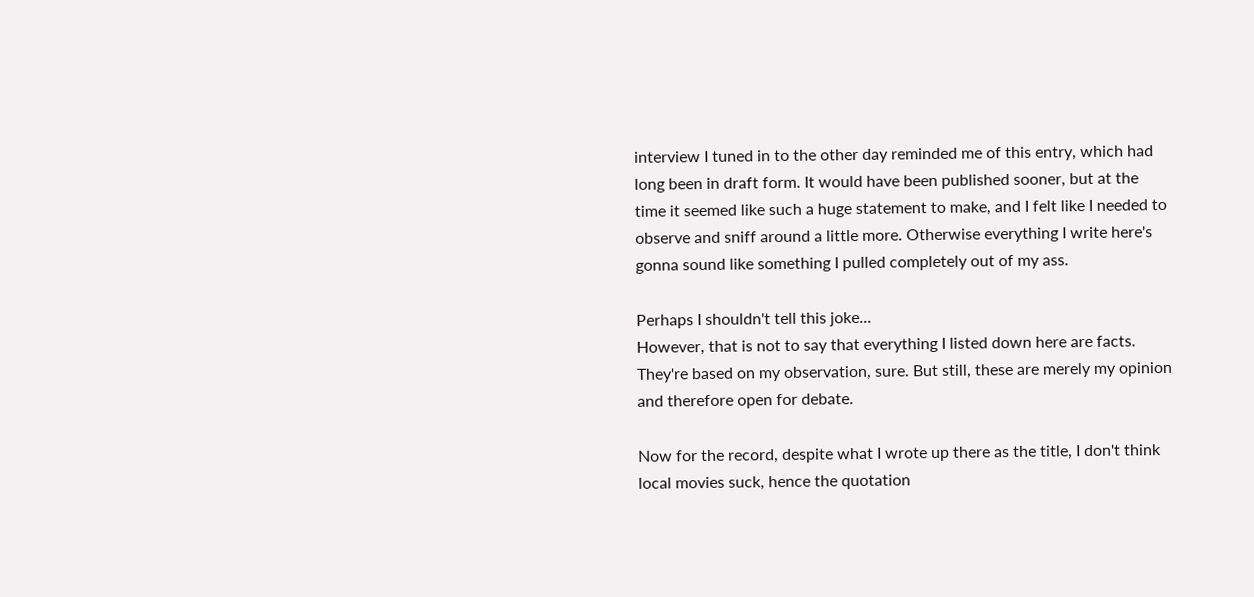interview I tuned in to the other day reminded me of this entry, which had long been in draft form. It would have been published sooner, but at the time it seemed like such a huge statement to make, and I felt like I needed to observe and sniff around a little more. Otherwise everything I write here's gonna sound like something I pulled completely out of my ass.

Perhaps I shouldn't tell this joke...
However, that is not to say that everything I listed down here are facts. They're based on my observation, sure. But still, these are merely my opinion and therefore open for debate.

Now for the record, despite what I wrote up there as the title, I don't think local movies suck, hence the quotation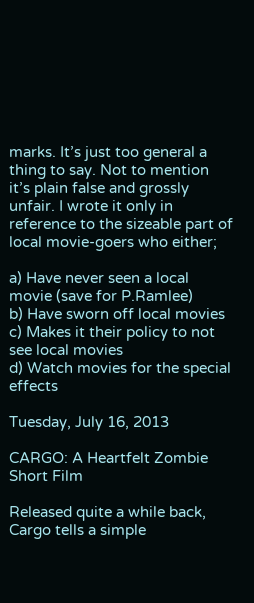marks. It’s just too general a thing to say. Not to mention it’s plain false and grossly unfair. I wrote it only in reference to the sizeable part of local movie-goers who either;

a) Have never seen a local movie (save for P.Ramlee)
b) Have sworn off local movies
c) Makes it their policy to not see local movies
d) Watch movies for the special effects

Tuesday, July 16, 2013

CARGO: A Heartfelt Zombie Short Film

Released quite a while back, Cargo tells a simple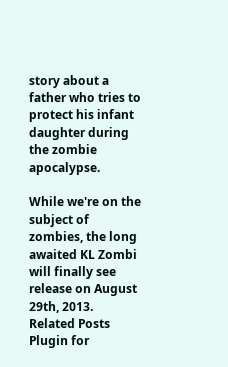story about a father who tries to protect his infant daughter during the zombie apocalypse.

While we're on the subject of zombies, the long awaited KL Zombi will finally see release on August 29th, 2013.
Related Posts Plugin for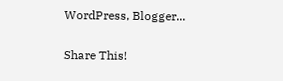WordPress, Blogger...

Share This!